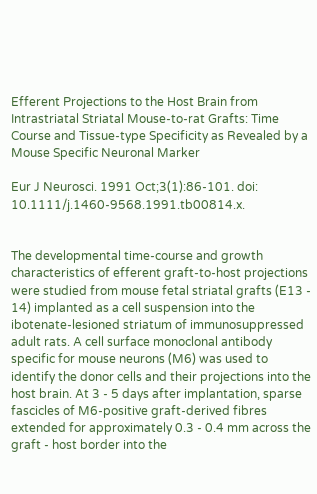Efferent Projections to the Host Brain from Intrastriatal Striatal Mouse-to-rat Grafts: Time Course and Tissue-type Specificity as Revealed by a Mouse Specific Neuronal Marker

Eur J Neurosci. 1991 Oct;3(1):86-101. doi: 10.1111/j.1460-9568.1991.tb00814.x.


The developmental time-course and growth characteristics of efferent graft-to-host projections were studied from mouse fetal striatal grafts (E13 - 14) implanted as a cell suspension into the ibotenate-lesioned striatum of immunosuppressed adult rats. A cell surface monoclonal antibody specific for mouse neurons (M6) was used to identify the donor cells and their projections into the host brain. At 3 - 5 days after implantation, sparse fascicles of M6-positive graft-derived fibres extended for approximately 0.3 - 0.4 mm across the graft - host border into the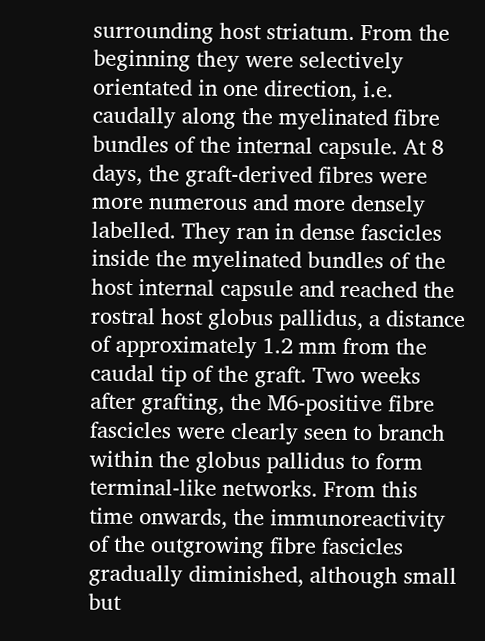surrounding host striatum. From the beginning they were selectively orientated in one direction, i.e. caudally along the myelinated fibre bundles of the internal capsule. At 8 days, the graft-derived fibres were more numerous and more densely labelled. They ran in dense fascicles inside the myelinated bundles of the host internal capsule and reached the rostral host globus pallidus, a distance of approximately 1.2 mm from the caudal tip of the graft. Two weeks after grafting, the M6-positive fibre fascicles were clearly seen to branch within the globus pallidus to form terminal-like networks. From this time onwards, the immunoreactivity of the outgrowing fibre fascicles gradually diminished, although small but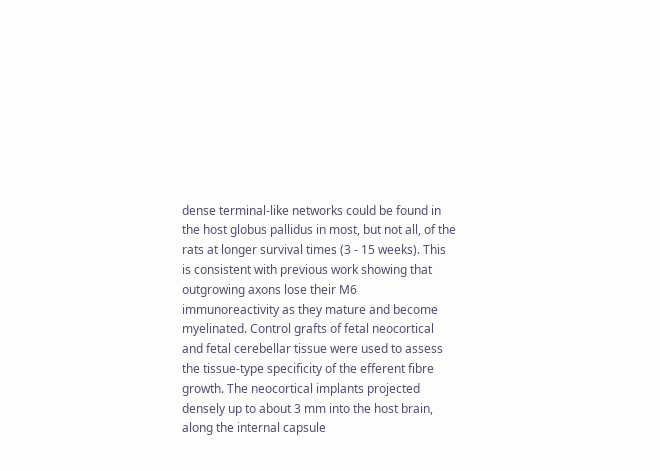dense terminal-like networks could be found in the host globus pallidus in most, but not all, of the rats at longer survival times (3 - 15 weeks). This is consistent with previous work showing that outgrowing axons lose their M6 immunoreactivity as they mature and become myelinated. Control grafts of fetal neocortical and fetal cerebellar tissue were used to assess the tissue-type specificity of the efferent fibre growth. The neocortical implants projected densely up to about 3 mm into the host brain, along the internal capsule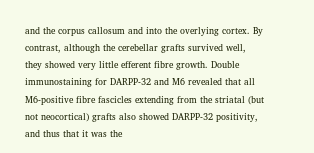and the corpus callosum and into the overlying cortex. By contrast, although the cerebellar grafts survived well, they showed very little efferent fibre growth. Double immunostaining for DARPP-32 and M6 revealed that all M6-positive fibre fascicles extending from the striatal (but not neocortical) grafts also showed DARPP-32 positivity, and thus that it was the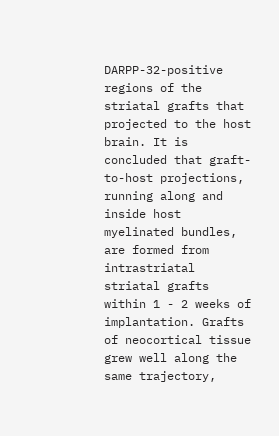DARPP-32-positive regions of the striatal grafts that projected to the host brain. It is concluded that graft-to-host projections, running along and inside host myelinated bundles, are formed from intrastriatal striatal grafts within 1 - 2 weeks of implantation. Grafts of neocortical tissue grew well along the same trajectory,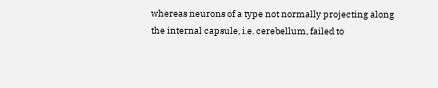whereas neurons of a type not normally projecting along the internal capsule, i.e. cerebellum, failed to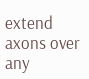extend axons over any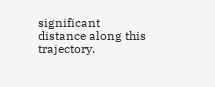significant distance along this trajectory.